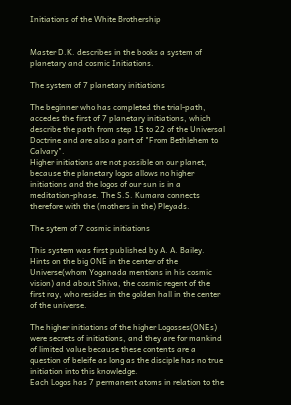Initiations of the White Brothership


Master D.K. describes in the books a system of planetary and cosmic Initiations.

The system of 7 planetary initiations

The beginner who has completed the trial-path, accedes the first of 7 planetary initiations, which describe the path from step 15 to 22 of the Universal Doctrine and are also a part of "From Bethlehem to Calvary".
Higher initiations are not possible on our planet, because the planetary logos allows no higher initiations and the logos of our sun is in a meditation-phase. The S.S. Kumara connects therefore with the (mothers in the) Pleyads.

The sytem of 7 cosmic initiations

This system was first published by A. A. Bailey. Hints on the big ONE in the center of the Universe(whom Yoganada mentions in his cosmic vision) and about Shiva, the cosmic regent of the first ray, who resides in the golden hall in the center of the universe.

The higher initiations of the higher Logosses(ONEs) were secrets of initiations, and they are for mankind of limited value because these contents are a question of beleife as long as the disciple has no true initiation into this knowledge.
Each Logos has 7 permanent atoms in relation to the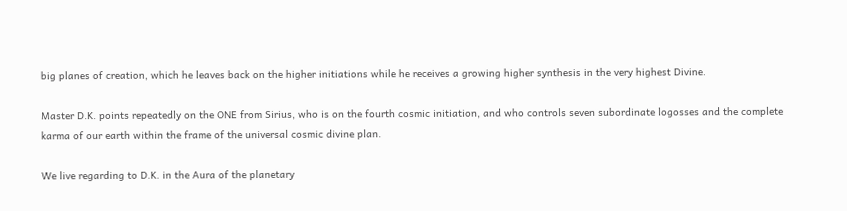big planes of creation, which he leaves back on the higher initiations while he receives a growing higher synthesis in the very highest Divine.

Master D.K. points repeatedly on the ONE from Sirius, who is on the fourth cosmic initiation, and who controls seven subordinate logosses and the complete karma of our earth within the frame of the universal cosmic divine plan.

We live regarding to D.K. in the Aura of the planetary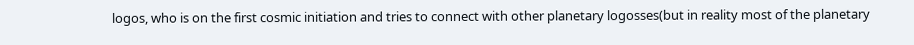logos, who is on the first cosmic initiation and tries to connect with other planetary logosses(but in reality most of the planetary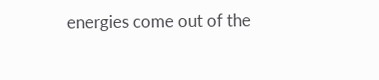energies come out of the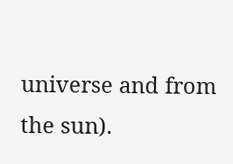universe and from the sun).